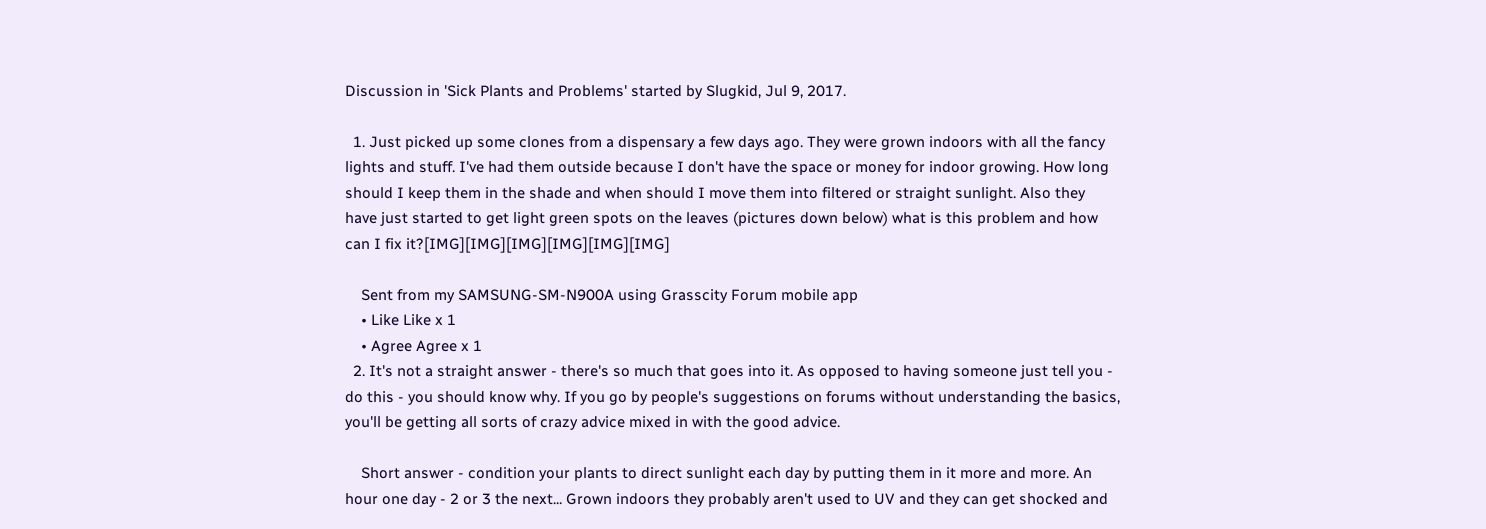Discussion in 'Sick Plants and Problems' started by Slugkid, Jul 9, 2017.

  1. Just picked up some clones from a dispensary a few days ago. They were grown indoors with all the fancy lights and stuff. I've had them outside because I don't have the space or money for indoor growing. How long should I keep them in the shade and when should I move them into filtered or straight sunlight. Also they have just started to get light green spots on the leaves (pictures down below) what is this problem and how can I fix it?[IMG][IMG][IMG][IMG][IMG][IMG]

    Sent from my SAMSUNG-SM-N900A using Grasscity Forum mobile app
    • Like Like x 1
    • Agree Agree x 1
  2. It's not a straight answer - there's so much that goes into it. As opposed to having someone just tell you - do this - you should know why. If you go by people's suggestions on forums without understanding the basics, you'll be getting all sorts of crazy advice mixed in with the good advice.

    Short answer - condition your plants to direct sunlight each day by putting them in it more and more. An hour one day - 2 or 3 the next... Grown indoors they probably aren't used to UV and they can get shocked and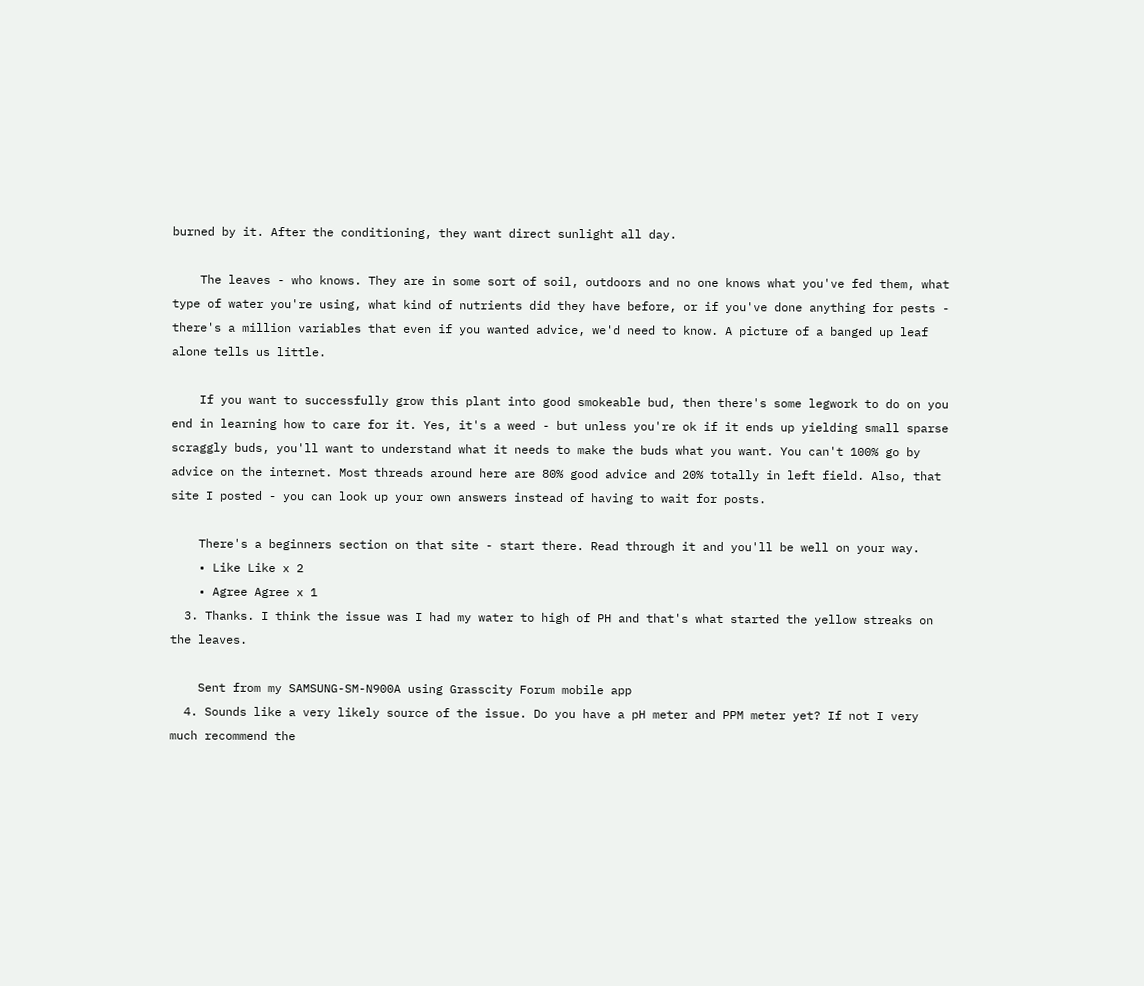burned by it. After the conditioning, they want direct sunlight all day.

    The leaves - who knows. They are in some sort of soil, outdoors and no one knows what you've fed them, what type of water you're using, what kind of nutrients did they have before, or if you've done anything for pests - there's a million variables that even if you wanted advice, we'd need to know. A picture of a banged up leaf alone tells us little.

    If you want to successfully grow this plant into good smokeable bud, then there's some legwork to do on you end in learning how to care for it. Yes, it's a weed - but unless you're ok if it ends up yielding small sparse scraggly buds, you'll want to understand what it needs to make the buds what you want. You can't 100% go by advice on the internet. Most threads around here are 80% good advice and 20% totally in left field. Also, that site I posted - you can look up your own answers instead of having to wait for posts.

    There's a beginners section on that site - start there. Read through it and you'll be well on your way.
    • Like Like x 2
    • Agree Agree x 1
  3. Thanks. I think the issue was I had my water to high of PH and that's what started the yellow streaks on the leaves.

    Sent from my SAMSUNG-SM-N900A using Grasscity Forum mobile app
  4. Sounds like a very likely source of the issue. Do you have a pH meter and PPM meter yet? If not I very much recommend the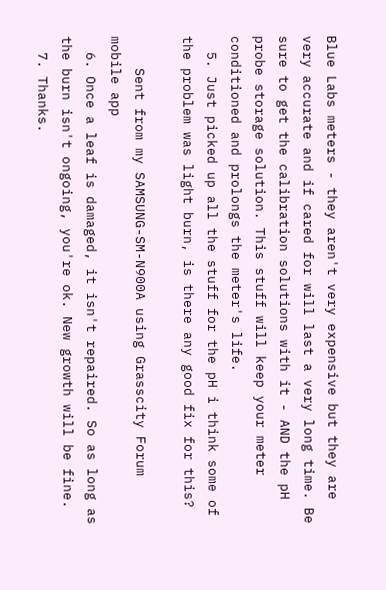Blue Labs meters - they aren't very expensive but they are very accurate and if cared for will last a very long time. Be sure to get the calibration solutions with it - AND the pH probe storage solution. This stuff will keep your meter conditioned and prolongs the meter's life.
  5. Just picked up all the stuff for the pH i think some of the problem was light burn, is there any good fix for this?

    Sent from my SAMSUNG-SM-N900A using Grasscity Forum mobile app
  6. Once a leaf is damaged, it isn't repaired. So as long as the burn isn't ongoing, you're ok. New growth will be fine.
  7. Thanks.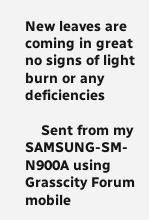New leaves are coming in great no signs of light burn or any deficiencies

    Sent from my SAMSUNG-SM-N900A using Grasscity Forum mobile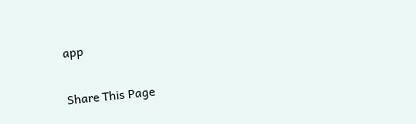app

Share This Page